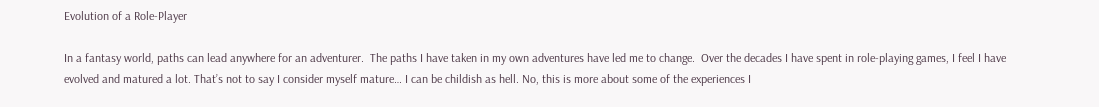Evolution of a Role-Player

In a fantasy world, paths can lead anywhere for an adventurer.  The paths I have taken in my own adventures have led me to change.  Over the decades I have spent in role-playing games, I feel I have evolved and matured a lot. That’s not to say I consider myself mature… I can be childish as hell. No, this is more about some of the experiences I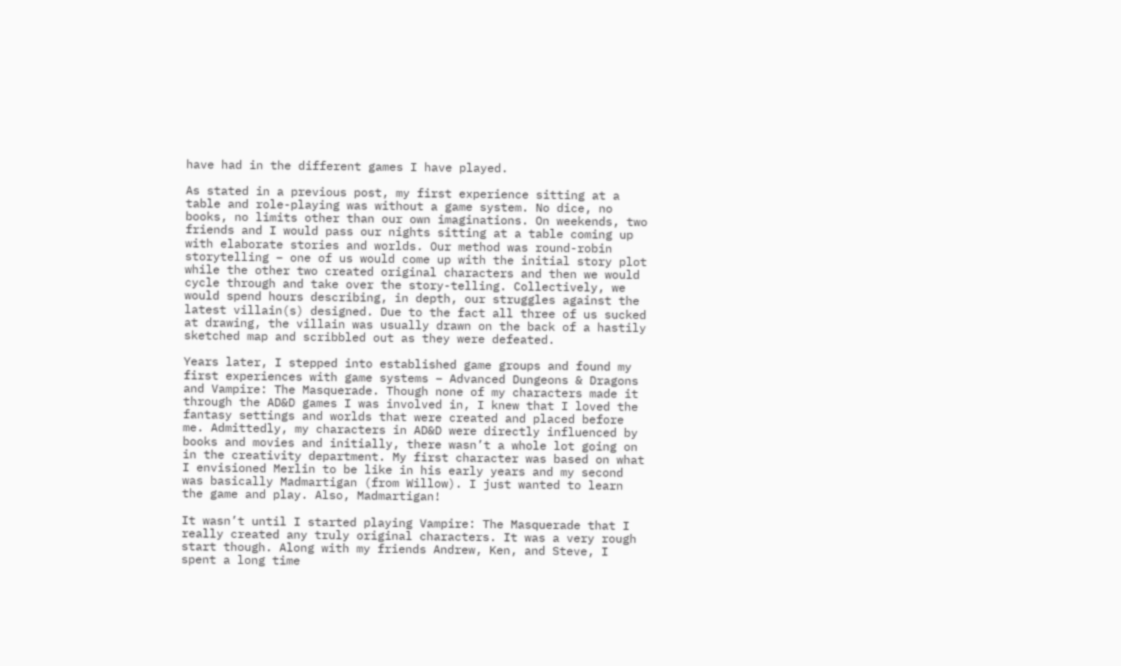have had in the different games I have played.

As stated in a previous post, my first experience sitting at a table and role-playing was without a game system. No dice, no books, no limits other than our own imaginations. On weekends, two friends and I would pass our nights sitting at a table coming up with elaborate stories and worlds. Our method was round-robin storytelling – one of us would come up with the initial story plot while the other two created original characters and then we would cycle through and take over the story-telling. Collectively, we would spend hours describing, in depth, our struggles against the latest villain(s) designed. Due to the fact all three of us sucked at drawing, the villain was usually drawn on the back of a hastily sketched map and scribbled out as they were defeated.

Years later, I stepped into established game groups and found my first experiences with game systems – Advanced Dungeons & Dragons and Vampire: The Masquerade. Though none of my characters made it through the AD&D games I was involved in, I knew that I loved the fantasy settings and worlds that were created and placed before me. Admittedly, my characters in AD&D were directly influenced by books and movies and initially, there wasn’t a whole lot going on in the creativity department. My first character was based on what I envisioned Merlin to be like in his early years and my second was basically Madmartigan (from Willow). I just wanted to learn the game and play. Also, Madmartigan!

It wasn’t until I started playing Vampire: The Masquerade that I really created any truly original characters. It was a very rough start though. Along with my friends Andrew, Ken, and Steve, I spent a long time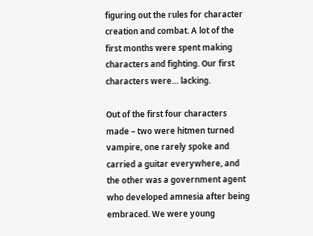figuring out the rules for character creation and combat. A lot of the first months were spent making characters and fighting. Our first characters were… lacking.

Out of the first four characters made – two were hitmen turned vampire, one rarely spoke and carried a guitar everywhere, and the other was a government agent who developed amnesia after being embraced. We were young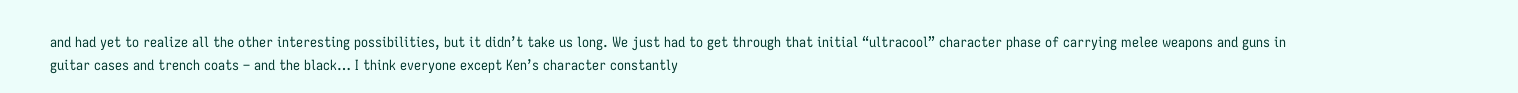and had yet to realize all the other interesting possibilities, but it didn’t take us long. We just had to get through that initial “ultracool” character phase of carrying melee weapons and guns in guitar cases and trench coats – and the black… I think everyone except Ken’s character constantly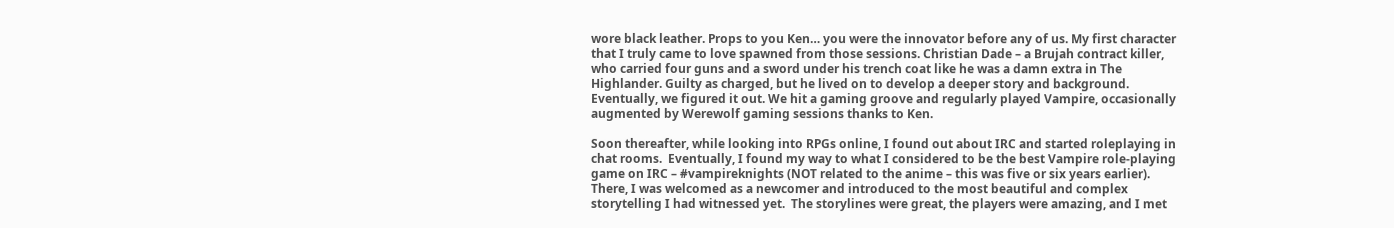wore black leather. Props to you Ken… you were the innovator before any of us. My first character that I truly came to love spawned from those sessions. Christian Dade – a Brujah contract killer, who carried four guns and a sword under his trench coat like he was a damn extra in The Highlander. Guilty as charged, but he lived on to develop a deeper story and background.  Eventually, we figured it out. We hit a gaming groove and regularly played Vampire, occasionally augmented by Werewolf gaming sessions thanks to Ken.

Soon thereafter, while looking into RPGs online, I found out about IRC and started roleplaying in chat rooms.  Eventually, I found my way to what I considered to be the best Vampire role-playing game on IRC – #vampireknights (NOT related to the anime – this was five or six years earlier).  There, I was welcomed as a newcomer and introduced to the most beautiful and complex storytelling I had witnessed yet.  The storylines were great, the players were amazing, and I met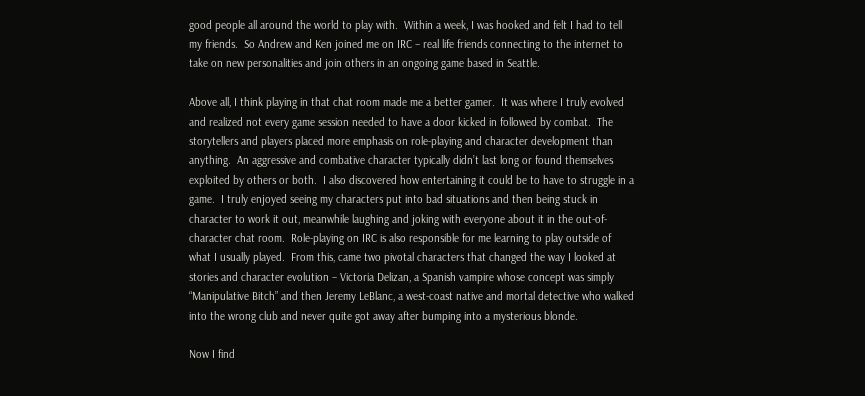good people all around the world to play with.  Within a week, I was hooked and felt I had to tell my friends.  So Andrew and Ken joined me on IRC – real life friends connecting to the internet to take on new personalities and join others in an ongoing game based in Seattle.

Above all, I think playing in that chat room made me a better gamer.  It was where I truly evolved and realized not every game session needed to have a door kicked in followed by combat.  The storytellers and players placed more emphasis on role-playing and character development than anything.  An aggressive and combative character typically didn’t last long or found themselves exploited by others or both.  I also discovered how entertaining it could be to have to struggle in a game.  I truly enjoyed seeing my characters put into bad situations and then being stuck in character to work it out, meanwhile laughing and joking with everyone about it in the out-of-character chat room.  Role-playing on IRC is also responsible for me learning to play outside of what I usually played.  From this, came two pivotal characters that changed the way I looked at stories and character evolution – Victoria Delizan, a Spanish vampire whose concept was simply “Manipulative Bitch” and then Jeremy LeBlanc, a west-coast native and mortal detective who walked into the wrong club and never quite got away after bumping into a mysterious blonde.

Now I find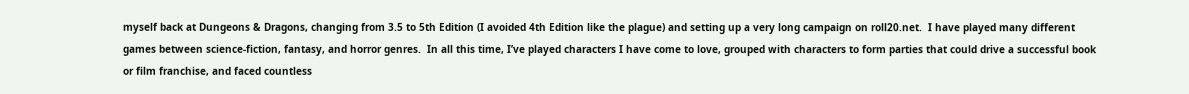myself back at Dungeons & Dragons, changing from 3.5 to 5th Edition (I avoided 4th Edition like the plague) and setting up a very long campaign on roll20.net.  I have played many different games between science-fiction, fantasy, and horror genres.  In all this time, I’ve played characters I have come to love, grouped with characters to form parties that could drive a successful book or film franchise, and faced countless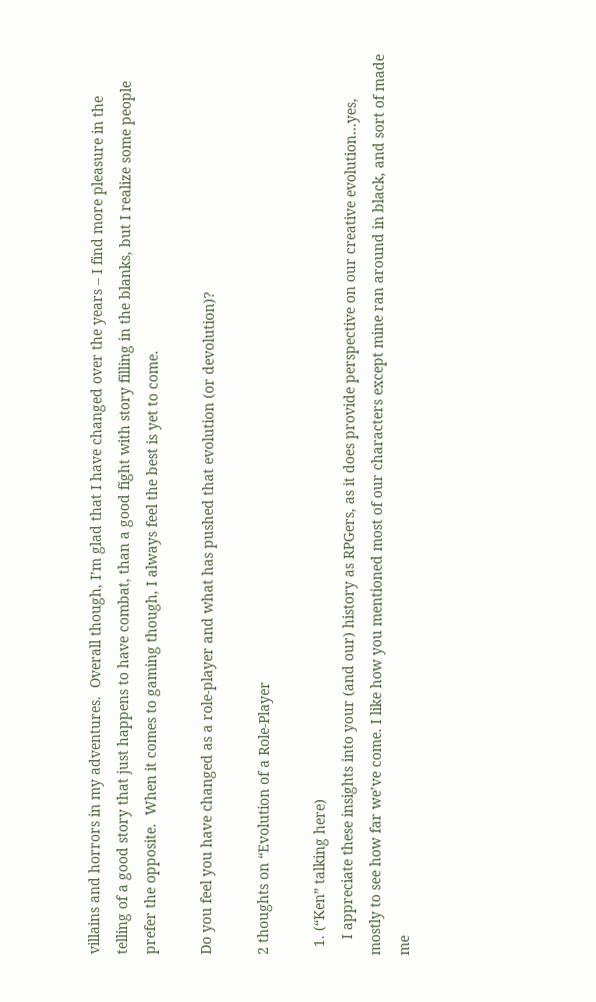villains and horrors in my adventures.  Overall though, I’m glad that I have changed over the years – I find more pleasure in the telling of a good story that just happens to have combat, than a good fight with story filling in the blanks, but I realize some people prefer the opposite.  When it comes to gaming though, I always feel the best is yet to come.

Do you feel you have changed as a role-player and what has pushed that evolution (or devolution)?

2 thoughts on “Evolution of a Role-Player

  1. (“Ken” talking here)
    I appreciate these insights into your (and our) history as RPGers, as it does provide perspective on our creative evolution…yes, mostly to see how far we’ve come. I like how you mentioned most of our characters except mine ran around in black, and sort of made me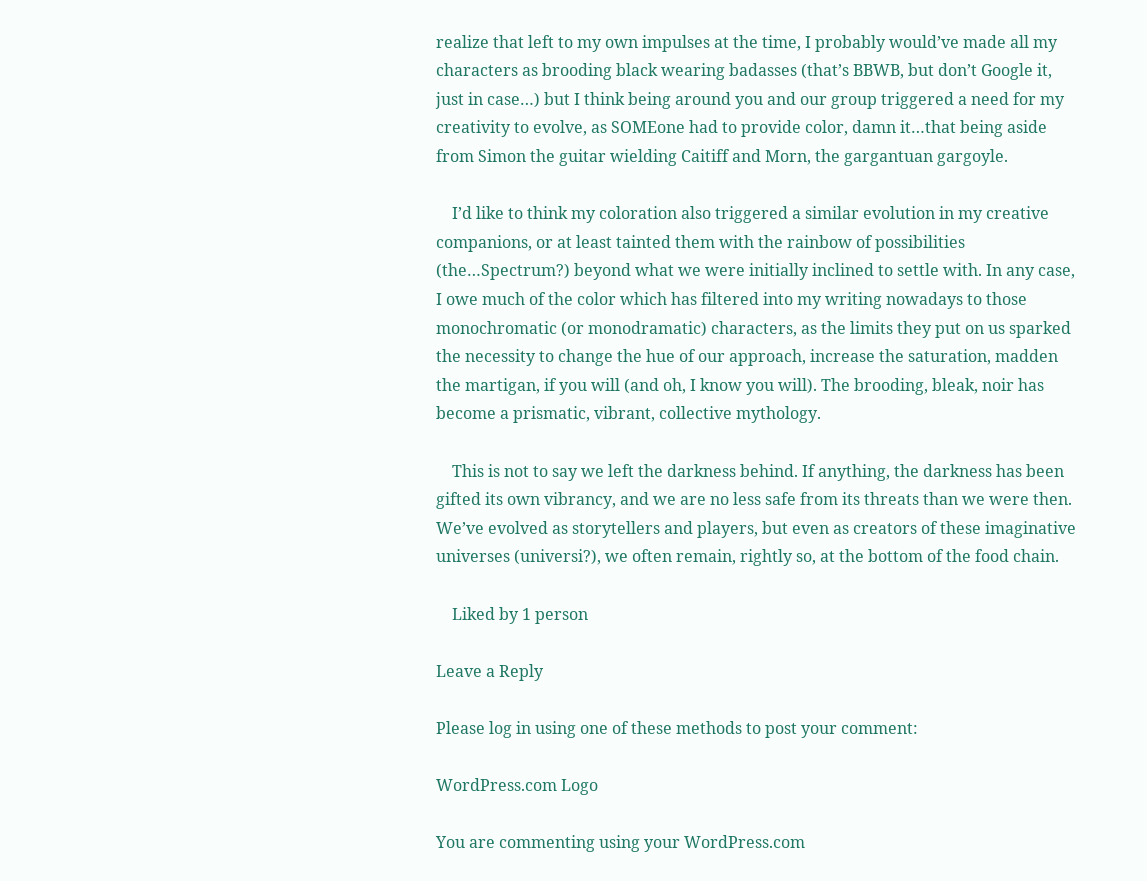realize that left to my own impulses at the time, I probably would’ve made all my characters as brooding black wearing badasses (that’s BBWB, but don’t Google it, just in case…) but I think being around you and our group triggered a need for my creativity to evolve, as SOMEone had to provide color, damn it…that being aside from Simon the guitar wielding Caitiff and Morn, the gargantuan gargoyle.

    I’d like to think my coloration also triggered a similar evolution in my creative companions, or at least tainted them with the rainbow of possibilities (the…Spectrum?) beyond what we were initially inclined to settle with. In any case, I owe much of the color which has filtered into my writing nowadays to those monochromatic (or monodramatic) characters, as the limits they put on us sparked the necessity to change the hue of our approach, increase the saturation, madden the martigan, if you will (and oh, I know you will). The brooding, bleak, noir has become a prismatic, vibrant, collective mythology.

    This is not to say we left the darkness behind. If anything, the darkness has been gifted its own vibrancy, and we are no less safe from its threats than we were then. We’ve evolved as storytellers and players, but even as creators of these imaginative universes (universi?), we often remain, rightly so, at the bottom of the food chain.

    Liked by 1 person

Leave a Reply

Please log in using one of these methods to post your comment:

WordPress.com Logo

You are commenting using your WordPress.com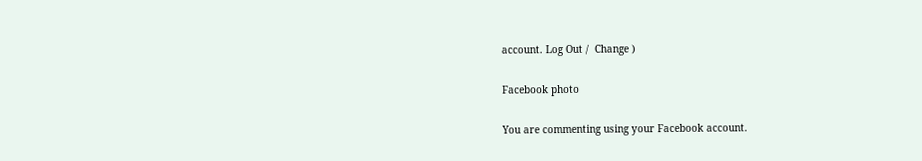account. Log Out /  Change )

Facebook photo

You are commenting using your Facebook account.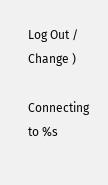Log Out /  Change )

Connecting to %s